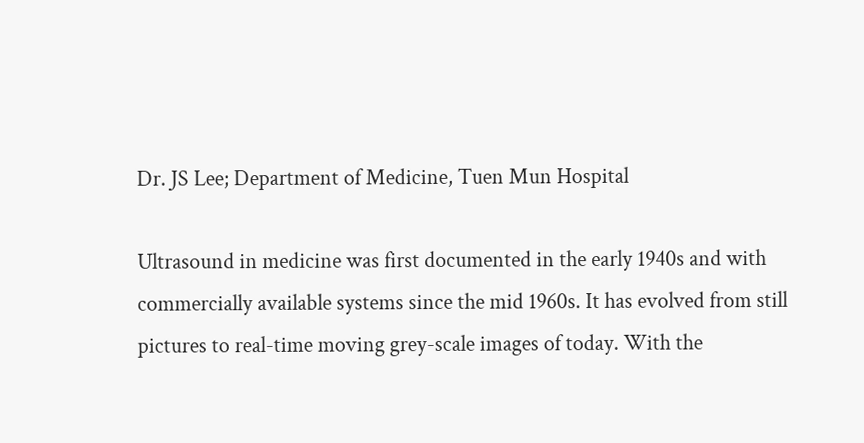Dr. JS Lee; Department of Medicine, Tuen Mun Hospital

Ultrasound in medicine was first documented in the early 1940s and with commercially available systems since the mid 1960s. It has evolved from still pictures to real-time moving grey-scale images of today. With the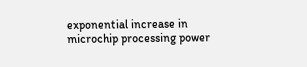exponential increase in microchip processing power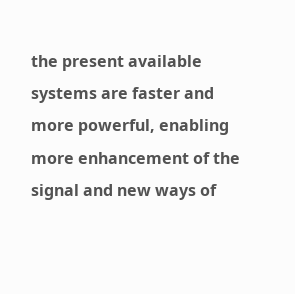the present available systems are faster and more powerful, enabling more enhancement of the signal and new ways of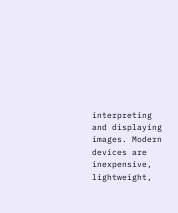interpreting and displaying images. Modern devices are inexpensive, lightweight,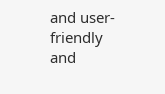and user-friendly and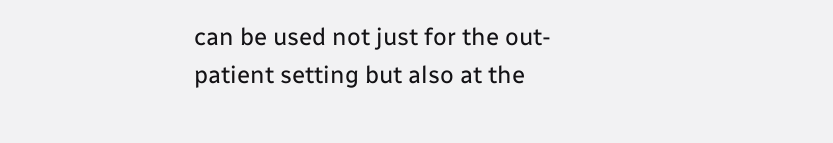can be used not just for the out-patient setting but also at the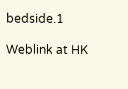bedside.1

Weblink at HK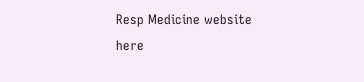Resp Medicine website here